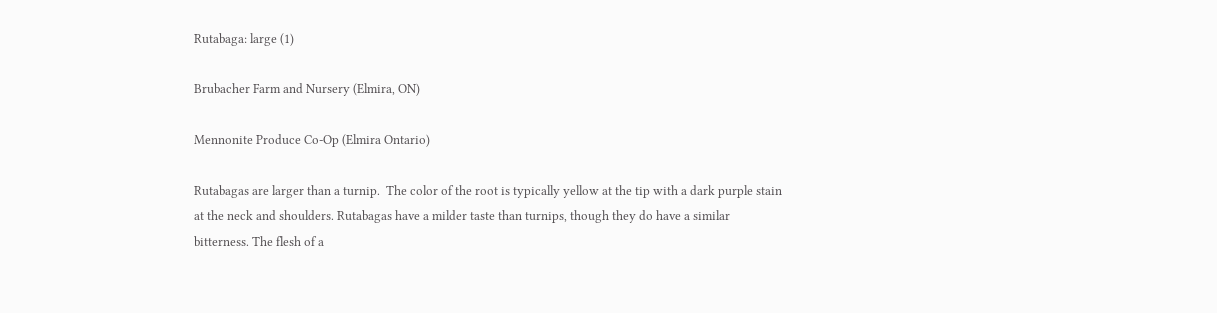Rutabaga: large (1)

Brubacher Farm and Nursery (Elmira, ON)

Mennonite Produce Co-Op (Elmira Ontario)

Rutabagas are larger than a turnip.  The color of the root is typically yellow at the tip with a dark purple stain at the neck and shoulders. Rutabagas have a milder taste than turnips, though they do have a similar bitterness. The flesh of a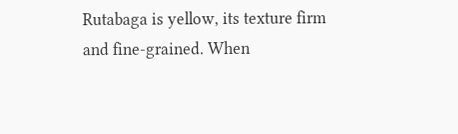Rutabaga is yellow, its texture firm and fine-grained. When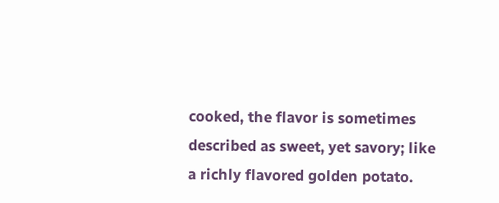cooked, the flavor is sometimes described as sweet, yet savory; like a richly flavored golden potato.